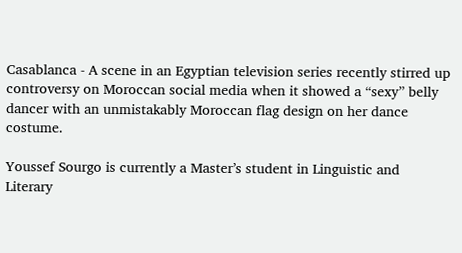Casablanca - A scene in an Egyptian television series recently stirred up controversy on Moroccan social media when it showed a “sexy” belly dancer with an unmistakably Moroccan flag design on her dance costume.

Youssef Sourgo is currently a Master’s student in Linguistic and Literary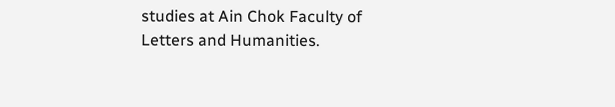studies at Ain Chok Faculty of Letters and Humanities.